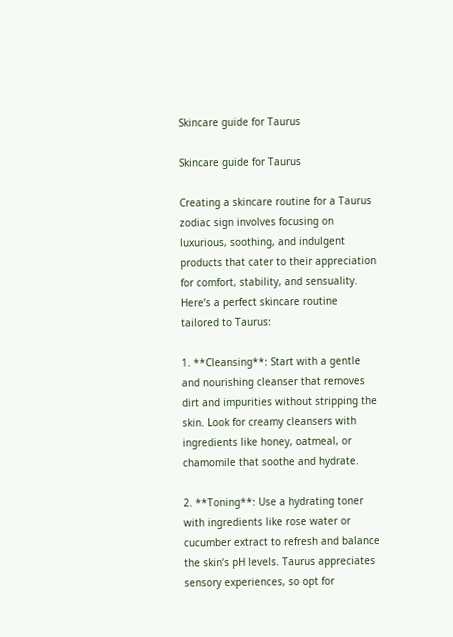Skincare guide for Taurus

Skincare guide for Taurus

Creating a skincare routine for a Taurus zodiac sign involves focusing on luxurious, soothing, and indulgent products that cater to their appreciation for comfort, stability, and sensuality. Here’s a perfect skincare routine tailored to Taurus:

1. **Cleansing**: Start with a gentle and nourishing cleanser that removes dirt and impurities without stripping the skin. Look for creamy cleansers with ingredients like honey, oatmeal, or chamomile that soothe and hydrate.

2. **Toning**: Use a hydrating toner with ingredients like rose water or cucumber extract to refresh and balance the skin’s pH levels. Taurus appreciates sensory experiences, so opt for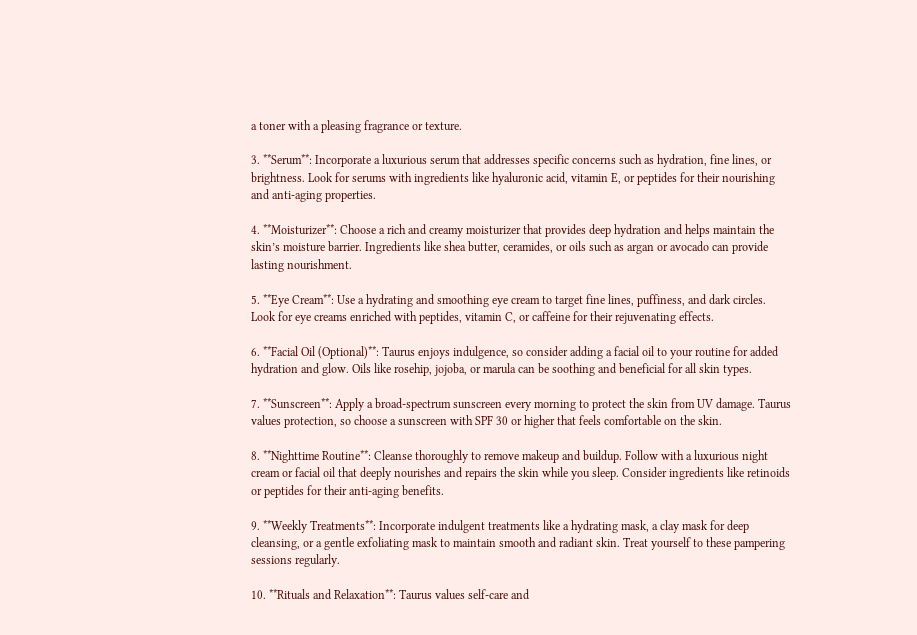a toner with a pleasing fragrance or texture.

3. **Serum**: Incorporate a luxurious serum that addresses specific concerns such as hydration, fine lines, or brightness. Look for serums with ingredients like hyaluronic acid, vitamin E, or peptides for their nourishing and anti-aging properties.

4. **Moisturizer**: Choose a rich and creamy moisturizer that provides deep hydration and helps maintain the skin’s moisture barrier. Ingredients like shea butter, ceramides, or oils such as argan or avocado can provide lasting nourishment.

5. **Eye Cream**: Use a hydrating and smoothing eye cream to target fine lines, puffiness, and dark circles. Look for eye creams enriched with peptides, vitamin C, or caffeine for their rejuvenating effects.

6. **Facial Oil (Optional)**: Taurus enjoys indulgence, so consider adding a facial oil to your routine for added hydration and glow. Oils like rosehip, jojoba, or marula can be soothing and beneficial for all skin types.

7. **Sunscreen**: Apply a broad-spectrum sunscreen every morning to protect the skin from UV damage. Taurus values protection, so choose a sunscreen with SPF 30 or higher that feels comfortable on the skin.

8. **Nighttime Routine**: Cleanse thoroughly to remove makeup and buildup. Follow with a luxurious night cream or facial oil that deeply nourishes and repairs the skin while you sleep. Consider ingredients like retinoids or peptides for their anti-aging benefits.

9. **Weekly Treatments**: Incorporate indulgent treatments like a hydrating mask, a clay mask for deep cleansing, or a gentle exfoliating mask to maintain smooth and radiant skin. Treat yourself to these pampering sessions regularly.

10. **Rituals and Relaxation**: Taurus values self-care and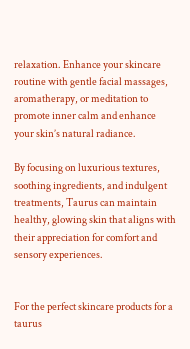relaxation. Enhance your skincare routine with gentle facial massages, aromatherapy, or meditation to promote inner calm and enhance your skin’s natural radiance.

By focusing on luxurious textures, soothing ingredients, and indulgent treatments, Taurus can maintain healthy, glowing skin that aligns with their appreciation for comfort and sensory experiences.


For the perfect skincare products for a taurus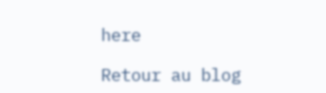here

Retour au blog